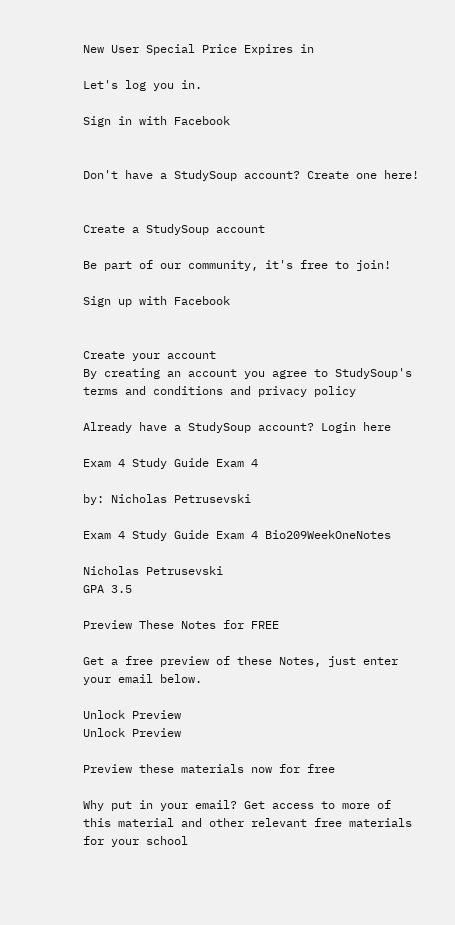New User Special Price Expires in

Let's log you in.

Sign in with Facebook


Don't have a StudySoup account? Create one here!


Create a StudySoup account

Be part of our community, it's free to join!

Sign up with Facebook


Create your account
By creating an account you agree to StudySoup's terms and conditions and privacy policy

Already have a StudySoup account? Login here

Exam 4 Study Guide Exam 4

by: Nicholas Petrusevski

Exam 4 Study Guide Exam 4 Bio209WeekOneNotes

Nicholas Petrusevski
GPA 3.5

Preview These Notes for FREE

Get a free preview of these Notes, just enter your email below.

Unlock Preview
Unlock Preview

Preview these materials now for free

Why put in your email? Get access to more of this material and other relevant free materials for your school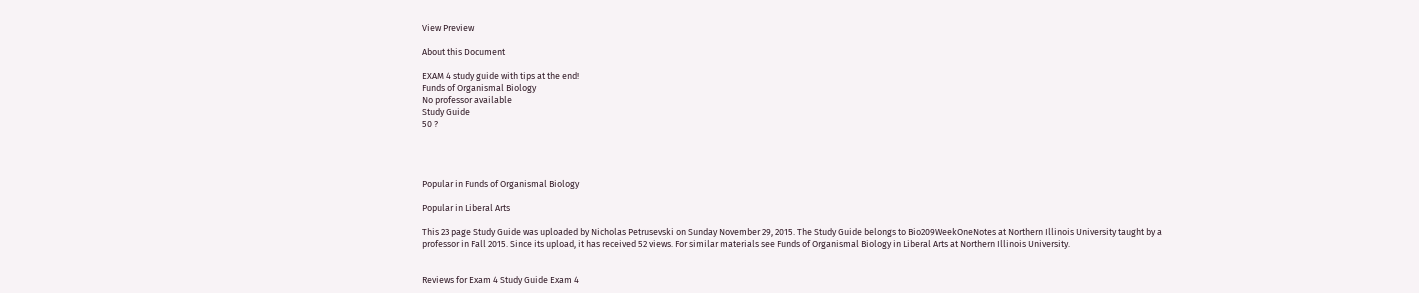View Preview

About this Document

EXAM 4 study guide with tips at the end!
Funds of Organismal Biology
No professor available
Study Guide
50 ?




Popular in Funds of Organismal Biology

Popular in Liberal Arts

This 23 page Study Guide was uploaded by Nicholas Petrusevski on Sunday November 29, 2015. The Study Guide belongs to Bio209WeekOneNotes at Northern Illinois University taught by a professor in Fall 2015. Since its upload, it has received 52 views. For similar materials see Funds of Organismal Biology in Liberal Arts at Northern Illinois University.


Reviews for Exam 4 Study Guide Exam 4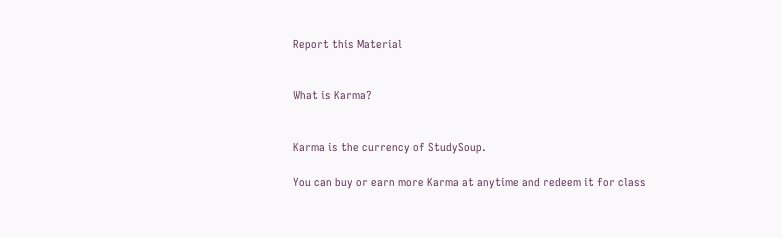Report this Material


What is Karma?


Karma is the currency of StudySoup.

You can buy or earn more Karma at anytime and redeem it for class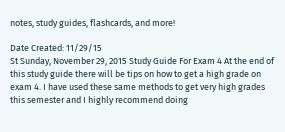notes, study guides, flashcards, and more!

Date Created: 11/29/15
St Sunday, November 29, 2015 Study Guide For Exam 4 At the end of this study guide there will be tips on how to get a high grade on exam 4. I have used these same methods to get very high grades this semester and I highly recommend doing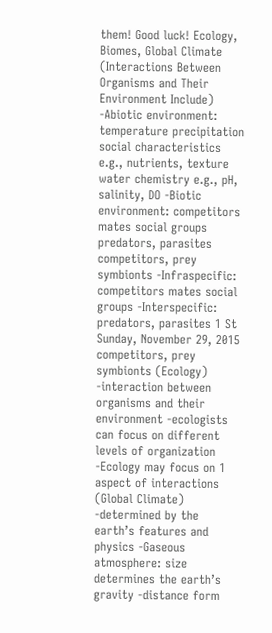them! Good luck! Ecology, Biomes, Global Climate (Interactions Between Organisms and Their Environment Include) -Abiotic environment: temperature precipitation social characteristics e.g., nutrients, texture water chemistry e.g., pH, salinity, DO -Biotic environment: competitors mates social groups predators, parasites competitors, prey symbionts -Infraspecific: competitors mates social groups -Interspecific: predators, parasites 1 St Sunday, November 29, 2015 competitors, prey symbionts (Ecology) -interaction between organisms and their environment -ecologists can focus on different levels of organization -Ecology may focus on 1 aspect of interactions (Global Climate) -determined by the earth’s features and physics -Gaseous atmosphere: size determines the earth’s gravity -distance form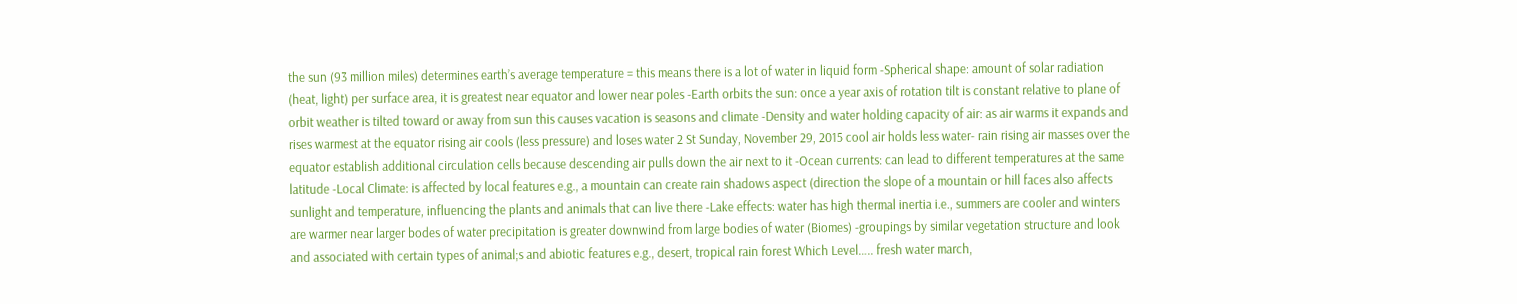the sun (93 million miles) determines earth’s average temperature = this means there is a lot of water in liquid form -Spherical shape: amount of solar radiation (heat, light) per surface area, it is greatest near equator and lower near poles -Earth orbits the sun: once a year axis of rotation tilt is constant relative to plane of orbit weather is tilted toward or away from sun this causes vacation is seasons and climate -Density and water holding capacity of air: as air warms it expands and rises warmest at the equator rising air cools (less pressure) and loses water 2 St Sunday, November 29, 2015 cool air holds less water- rain rising air masses over the equator establish additional circulation cells because descending air pulls down the air next to it -Ocean currents: can lead to different temperatures at the same latitude -Local Climate: is affected by local features e.g., a mountain can create rain shadows aspect (direction the slope of a mountain or hill faces also affects sunlight and temperature, influencing the plants and animals that can live there -Lake effects: water has high thermal inertia i.e., summers are cooler and winters are warmer near larger bodes of water precipitation is greater downwind from large bodies of water (Biomes) -groupings by similar vegetation structure and look and associated with certain types of animal;s and abiotic features e.g., desert, tropical rain forest Which Level….. fresh water march,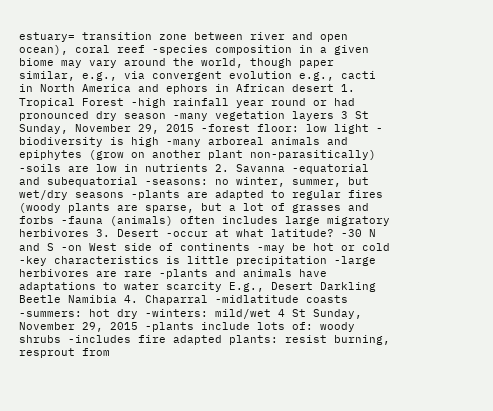estuary= transition zone between river and open ocean), coral reef -species composition in a given biome may vary around the world, though paper similar, e.g., via convergent evolution e.g., cacti in North America and ephors in African desert 1. Tropical Forest -high rainfall year round or had pronounced dry season -many vegetation layers 3 St Sunday, November 29, 2015 -forest floor: low light - biodiversity is high -many arboreal animals and epiphytes (grow on another plant non-parasitically) -soils are low in nutrients 2. Savanna -equatorial and subequatorial -seasons: no winter, summer, but wet/dry seasons -plants are adapted to regular fires (woody plants are sparse, but a lot of grasses and forbs -fauna (animals) often includes large migratory herbivores 3. Desert -occur at what latitude? -30 N and S -on West side of continents -may be hot or cold -key characteristics is little precipitation -large herbivores are rare -plants and animals have adaptations to water scarcity E.g., Desert Darkling Beetle Namibia 4. Chaparral -midlatitude coasts -summers: hot dry -winters: mild/wet 4 St Sunday, November 29, 2015 -plants include lots of: woody shrubs -includes fire adapted plants: resist burning, resprout from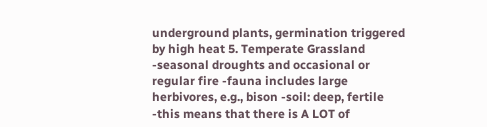underground plants, germination triggered by high heat 5. Temperate Grassland -seasonal droughts and occasional or regular fire -fauna includes large herbivores, e.g., bison -soil: deep, fertile -this means that there is A LOT of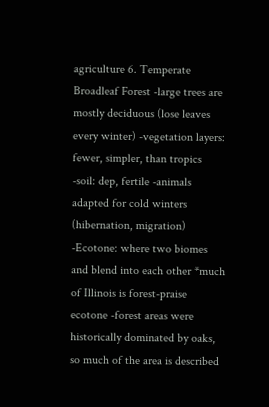agriculture 6. Temperate Broadleaf Forest -large trees are mostly deciduous (lose leaves every winter) -vegetation layers: fewer, simpler, than tropics -soil: dep, fertile -animals adapted for cold winters (hibernation, migration) -Ecotone: where two biomes and blend into each other *much of Illinois is forest-praise ecotone -forest areas were historically dominated by oaks, so much of the area is described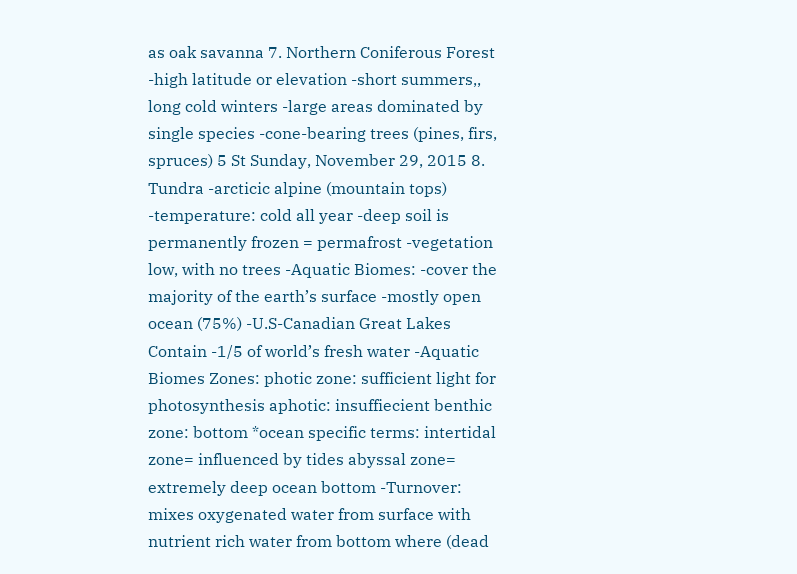as oak savanna 7. Northern Coniferous Forest -high latitude or elevation -short summers,, long cold winters -large areas dominated by single species -cone-bearing trees (pines, firs, spruces) 5 St Sunday, November 29, 2015 8. Tundra -arcticic alpine (mountain tops) -temperature: cold all year -deep soil is permanently frozen = permafrost -vegetation low, with no trees -Aquatic Biomes: -cover the majority of the earth’s surface -mostly open ocean (75%) -U.S-Canadian Great Lakes Contain -1/5 of world’s fresh water -Aquatic Biomes Zones: photic zone: sufficient light for photosynthesis aphotic: insuffiecient benthic zone: bottom *ocean specific terms: intertidal zone= influenced by tides abyssal zone= extremely deep ocean bottom -Turnover: mixes oxygenated water from surface with nutrient rich water from bottom where (dead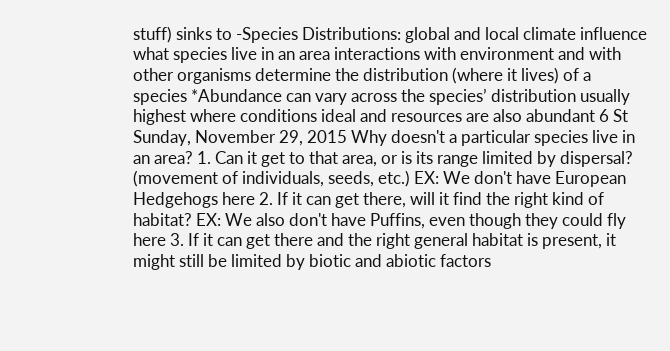stuff) sinks to -Species Distributions: global and local climate influence what species live in an area interactions with environment and with other organisms determine the distribution (where it lives) of a species *Abundance can vary across the species’ distribution usually highest where conditions ideal and resources are also abundant 6 St Sunday, November 29, 2015 Why doesn't a particular species live in an area? 1. Can it get to that area, or is its range limited by dispersal? (movement of individuals, seeds, etc.) EX: We don't have European Hedgehogs here 2. If it can get there, will it find the right kind of habitat? EX: We also don't have Puffins, even though they could fly here 3. If it can get there and the right general habitat is present, it might still be limited by biotic and abiotic factors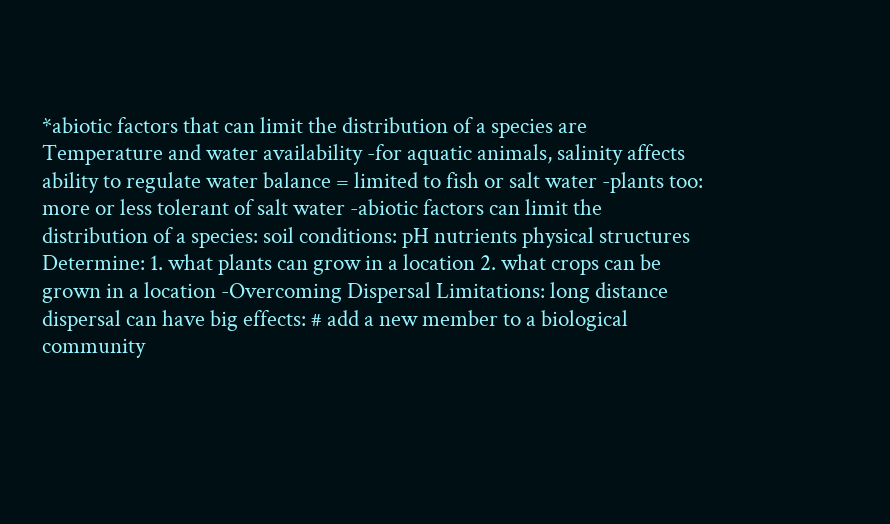*abiotic factors that can limit the distribution of a species are Temperature and water availability -for aquatic animals, salinity affects ability to regulate water balance = limited to fish or salt water -plants too: more or less tolerant of salt water -abiotic factors can limit the distribution of a species: soil conditions: pH nutrients physical structures Determine: 1. what plants can grow in a location 2. what crops can be grown in a location -Overcoming Dispersal Limitations: long distance dispersal can have big effects: # add a new member to a biological community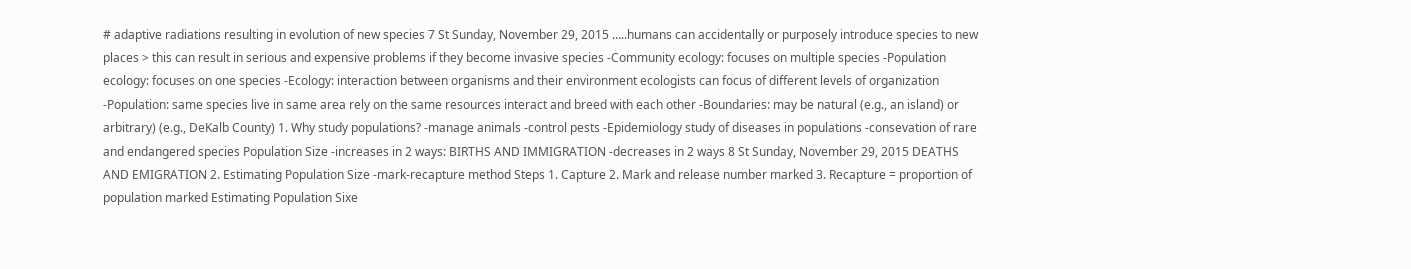# adaptive radiations resulting in evolution of new species 7 St Sunday, November 29, 2015 …..humans can accidentally or purposely introduce species to new places > this can result in serious and expensive problems if they become invasive species -Community ecology: focuses on multiple species -Population ecology: focuses on one species -Ecology: interaction between organisms and their environment ecologists can focus of different levels of organization -Population: same species live in same area rely on the same resources interact and breed with each other -Boundaries: may be natural (e.g., an island) or arbitrary) (e.g., DeKalb County) 1. Why study populations? -manage animals -control pests -Epidemiology study of diseases in populations -consevation of rare and endangered species Population Size -increases in 2 ways: BIRTHS AND IMMIGRATION -decreases in 2 ways 8 St Sunday, November 29, 2015 DEATHS AND EMIGRATION 2. Estimating Population Size -mark-recapture method Steps 1. Capture 2. Mark and release number marked 3. Recapture = proportion of population marked Estimating Population Sixe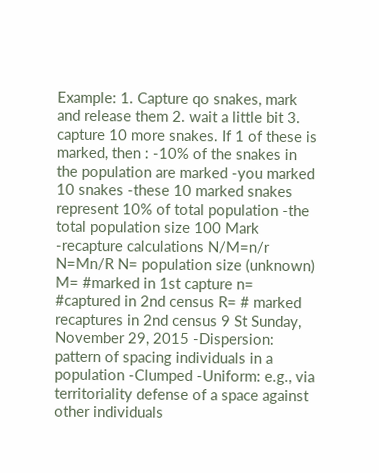Example: 1. Capture qo snakes, mark and release them 2. wait a little bit 3. capture 10 more snakes. If 1 of these is marked, then : -10% of the snakes in the population are marked -you marked 10 snakes -these 10 marked snakes represent 10% of total population -the total population size 100 Mark -recapture calculations N/M=n/r N=Mn/R N= population size (unknown) M= #marked in 1st capture n= #captured in 2nd census R= # marked recaptures in 2nd census 9 St Sunday, November 29, 2015 -Dispersion: pattern of spacing individuals in a population -Clumped -Uniform: e.g., via territoriality defense of a space against other individuals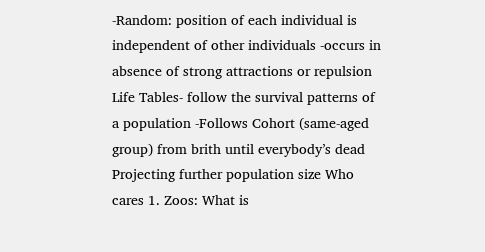-Random: position of each individual is independent of other individuals -occurs in absence of strong attractions or repulsion Life Tables- follow the survival patterns of a population -Follows Cohort (same-aged group) from brith until everybody’s dead Projecting further population size Who cares 1. Zoos: What is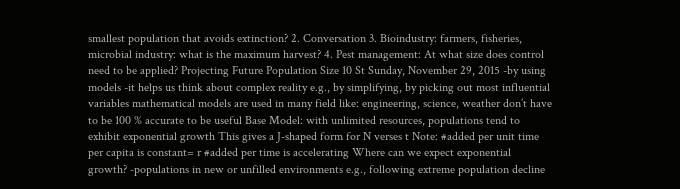smallest population that avoids extinction? 2. Conversation 3. Bioindustry: farmers, fisheries, microbial industry: what is the maximum harvest? 4. Pest management: At what size does control need to be applied? Projecting Future Population Size 10 St Sunday, November 29, 2015 -by using models -it helps us think about complex reality e.g., by simplifying, by picking out most influential variables mathematical models are used in many field like: engineering, science, weather don’t have to be 100 % accurate to be useful Base Model: with unlimited resources, populations tend to exhibit exponential growth This gives a J-shaped form for N verses t Note: #added per unit time per capita is constant= r #added per time is accelerating Where can we expect exponential growth? -populations in new or unfilled environments e.g., following extreme population decline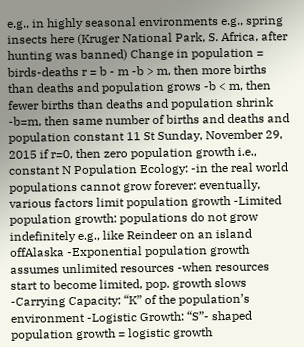e.g., in highly seasonal environments e.g., spring insects here (Kruger National Park, S. Africa, after hunting was banned) Change in population = birds-deaths r = b - m -b > m, then more births than deaths and population grows -b < m, then fewer births than deaths and population shrink -b=m, then same number of births and deaths and population constant 11 St Sunday, November 29, 2015 if r=0, then zero population growth i.e., constant N Population Ecology: -in the real world populations cannot grow forever: eventually, various factors limit population growth -Limited population growth: populations do not grow indefinitely e.g., like Reindeer on an island offAlaska -Exponential population growth assumes unlimited resources -when resources start to become limited, pop. growth slows -Carrying Capacity: “K” of the population’s environment -Logistic Growth: “S”- shaped population growth = logistic growth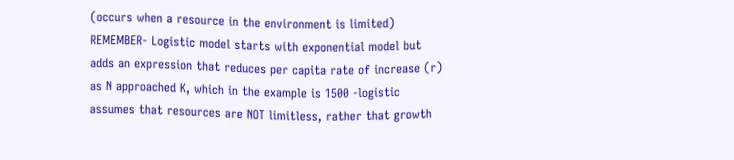(occurs when a resource in the environment is limited) REMEMBER- Logistic model starts with exponential model but adds an expression that reduces per capita rate of increase (r) as N approached K, which in the example is 1500 -logistic assumes that resources are NOT limitless, rather that growth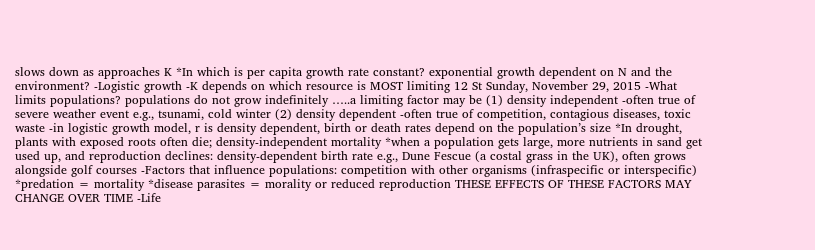slows down as approaches K *In which is per capita growth rate constant? exponential growth dependent on N and the environment? -Logistic growth -K depends on which resource is MOST limiting 12 St Sunday, November 29, 2015 -What limits populations? populations do not grow indefinitely …..a limiting factor may be (1) density independent -often true of severe weather event e.g., tsunami, cold winter (2) density dependent -often true of competition, contagious diseases, toxic waste -in logistic growth model, r is density dependent, birth or death rates depend on the population’s size *In drought, plants with exposed roots often die; density-independent mortality *when a population gets large, more nutrients in sand get used up, and reproduction declines: density-dependent birth rate e.g., Dune Fescue (a costal grass in the UK), often grows alongside golf courses -Factors that influence populations: competition with other organisms (infraspecific or interspecific) *predation = mortality *disease parasites = morality or reduced reproduction THESE EFFECTS OF THESE FACTORS MAY CHANGE OVER TIME -Life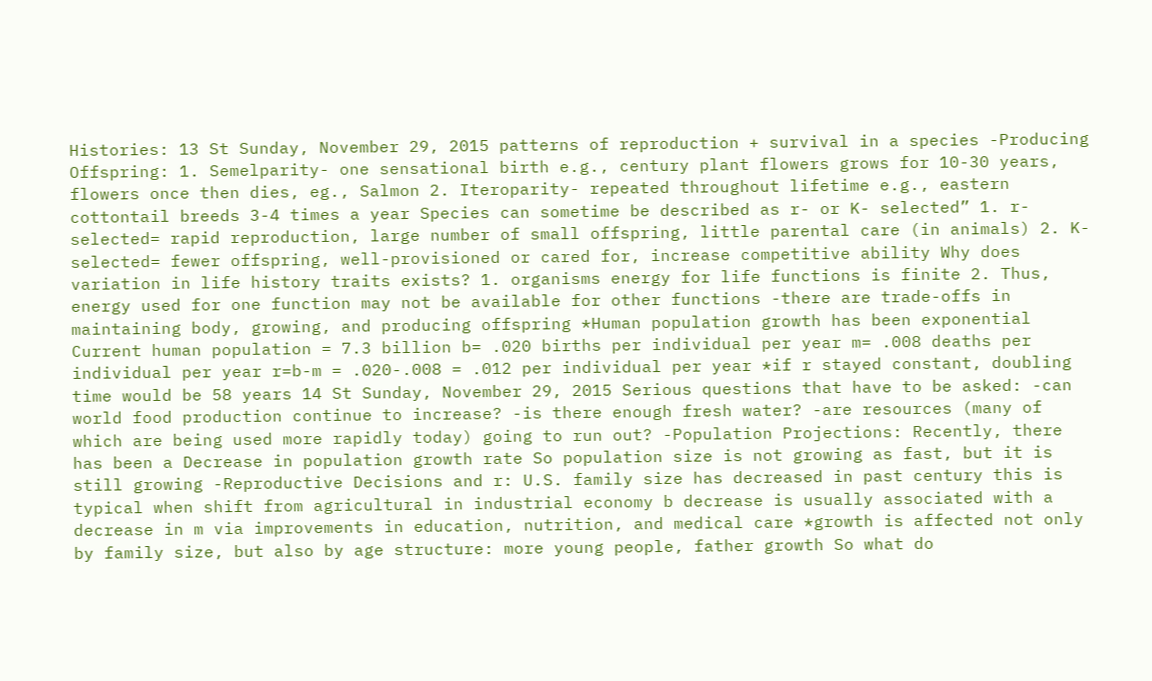Histories: 13 St Sunday, November 29, 2015 patterns of reproduction + survival in a species -Producing Offspring: 1. Semelparity- one sensational birth e.g., century plant flowers grows for 10-30 years, flowers once then dies, eg., Salmon 2. Iteroparity- repeated throughout lifetime e.g., eastern cottontail breeds 3-4 times a year Species can sometime be described as r- or K- selected” 1. r-selected= rapid reproduction, large number of small offspring, little parental care (in animals) 2. K-selected= fewer offspring, well-provisioned or cared for, increase competitive ability Why does variation in life history traits exists? 1. organisms energy for life functions is finite 2. Thus, energy used for one function may not be available for other functions -there are trade-offs in maintaining body, growing, and producing offspring *Human population growth has been exponential Current human population = 7.3 billion b= .020 births per individual per year m= .008 deaths per individual per year r=b-m = .020-.008 = .012 per individual per year *if r stayed constant, doubling time would be 58 years 14 St Sunday, November 29, 2015 Serious questions that have to be asked: -can world food production continue to increase? -is there enough fresh water? -are resources (many of which are being used more rapidly today) going to run out? -Population Projections: Recently, there has been a Decrease in population growth rate So population size is not growing as fast, but it is still growing -Reproductive Decisions and r: U.S. family size has decreased in past century this is typical when shift from agricultural in industrial economy b decrease is usually associated with a decrease in m via improvements in education, nutrition, and medical care *growth is affected not only by family size, but also by age structure: more young people, father growth So what do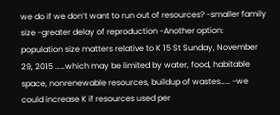we do if we don’t want to run out of resources? -smaller family size -greater delay of reproduction -Another option: population size matters relative to K 15 St Sunday, November 29, 2015 ……which may be limited by water, food, habitable space, nonrenewable resources, buildup of wastes…… -we could increase K if resources used per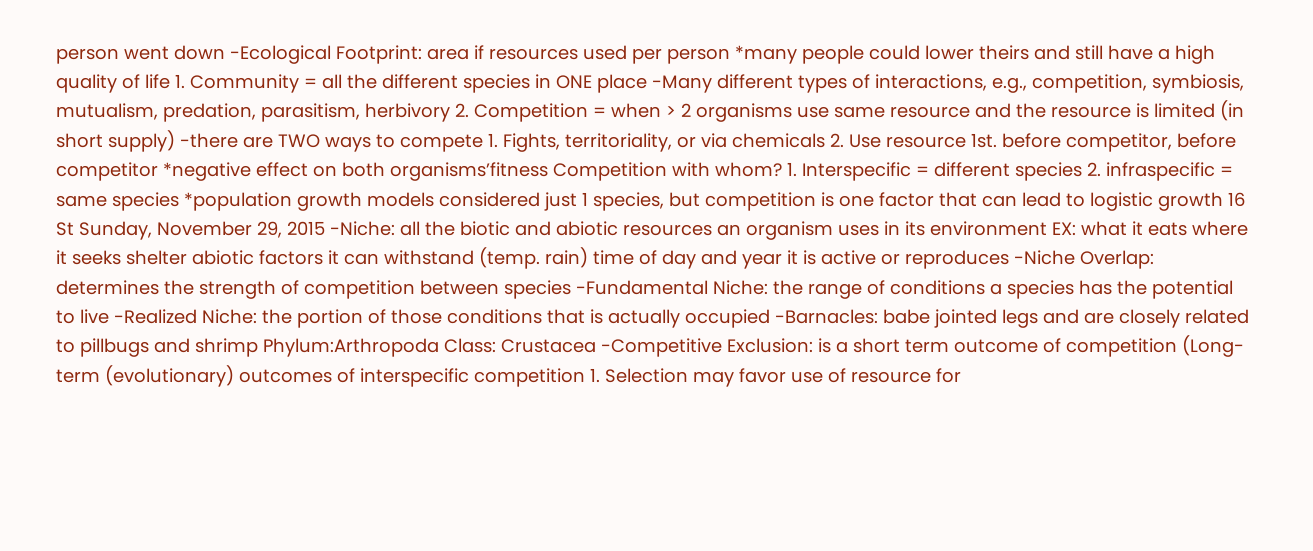person went down -Ecological Footprint: area if resources used per person *many people could lower theirs and still have a high quality of life 1. Community = all the different species in ONE place -Many different types of interactions, e.g., competition, symbiosis, mutualism, predation, parasitism, herbivory 2. Competition = when > 2 organisms use same resource and the resource is limited (in short supply) -there are TWO ways to compete 1. Fights, territoriality, or via chemicals 2. Use resource 1st. before competitor, before competitor *negative effect on both organisms’fitness Competition with whom? 1. Interspecific = different species 2. infraspecific = same species *population growth models considered just 1 species, but competition is one factor that can lead to logistic growth 16 St Sunday, November 29, 2015 -Niche: all the biotic and abiotic resources an organism uses in its environment EX: what it eats where it seeks shelter abiotic factors it can withstand (temp. rain) time of day and year it is active or reproduces -Niche Overlap: determines the strength of competition between species -Fundamental Niche: the range of conditions a species has the potential to live -Realized Niche: the portion of those conditions that is actually occupied -Barnacles: babe jointed legs and are closely related to pillbugs and shrimp Phylum:Arthropoda Class: Crustacea -Competitive Exclusion: is a short term outcome of competition (Long-term (evolutionary) outcomes of interspecific competition 1. Selection may favor use of resource for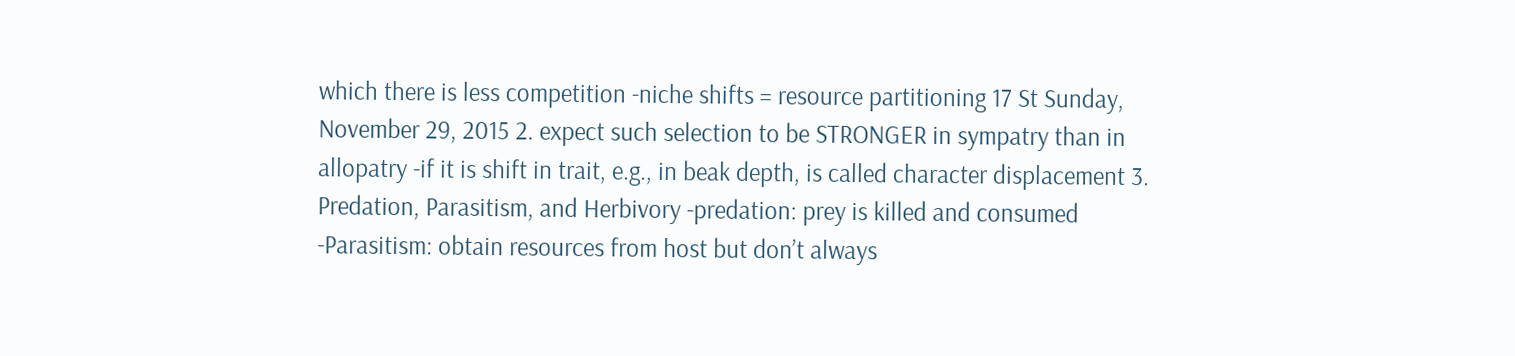which there is less competition -niche shifts = resource partitioning 17 St Sunday, November 29, 2015 2. expect such selection to be STRONGER in sympatry than in allopatry -if it is shift in trait, e.g., in beak depth, is called character displacement 3. Predation, Parasitism, and Herbivory -predation: prey is killed and consumed -Parasitism: obtain resources from host but don’t always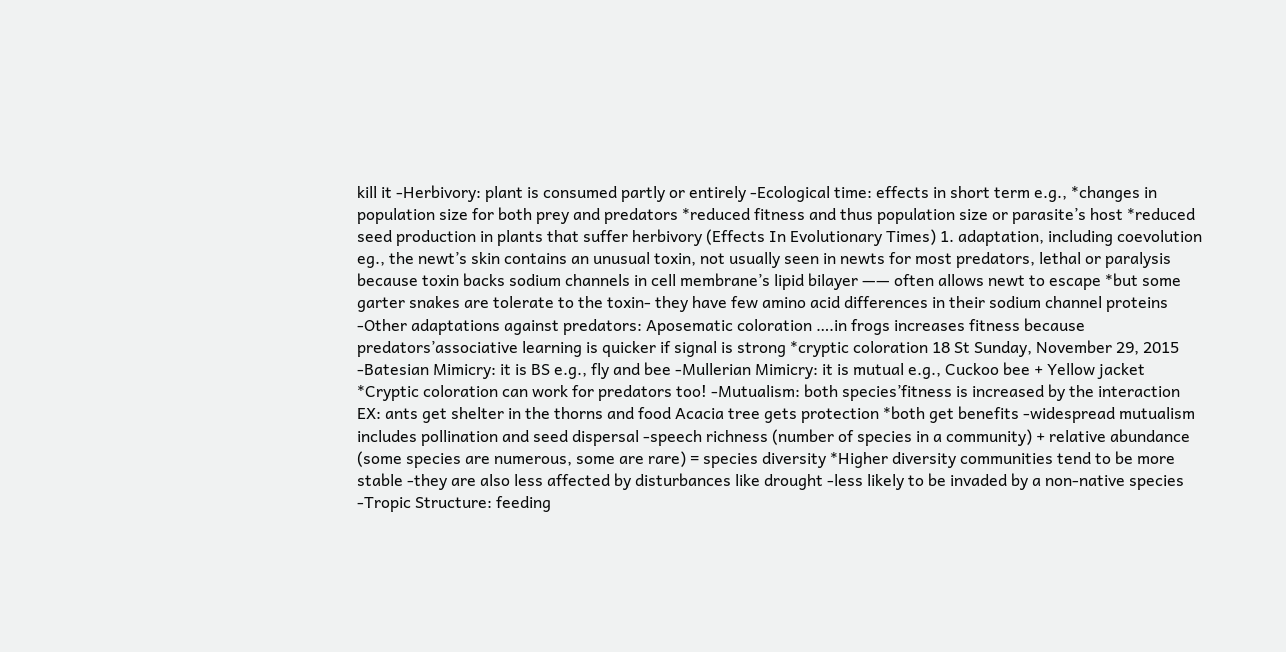kill it -Herbivory: plant is consumed partly or entirely -Ecological time: effects in short term e.g., *changes in population size for both prey and predators *reduced fitness and thus population size or parasite’s host *reduced seed production in plants that suffer herbivory (Effects In Evolutionary Times) 1. adaptation, including coevolution eg., the newt’s skin contains an unusual toxin, not usually seen in newts for most predators, lethal or paralysis because toxin backs sodium channels in cell membrane’s lipid bilayer —— often allows newt to escape *but some garter snakes are tolerate to the toxin- they have few amino acid differences in their sodium channel proteins -Other adaptations against predators: Aposematic coloration ….in frogs increases fitness because predators’associative learning is quicker if signal is strong *cryptic coloration 18 St Sunday, November 29, 2015 -Batesian Mimicry: it is BS e.g., fly and bee -Mullerian Mimicry: it is mutual e.g., Cuckoo bee + Yellow jacket *Cryptic coloration can work for predators too! -Mutualism: both species’fitness is increased by the interaction EX: ants get shelter in the thorns and food Acacia tree gets protection *both get benefits -widespread mutualism includes pollination and seed dispersal -speech richness (number of species in a community) + relative abundance (some species are numerous, some are rare) = species diversity *Higher diversity communities tend to be more stable -they are also less affected by disturbances like drought -less likely to be invaded by a non-native species -Tropic Structure: feeding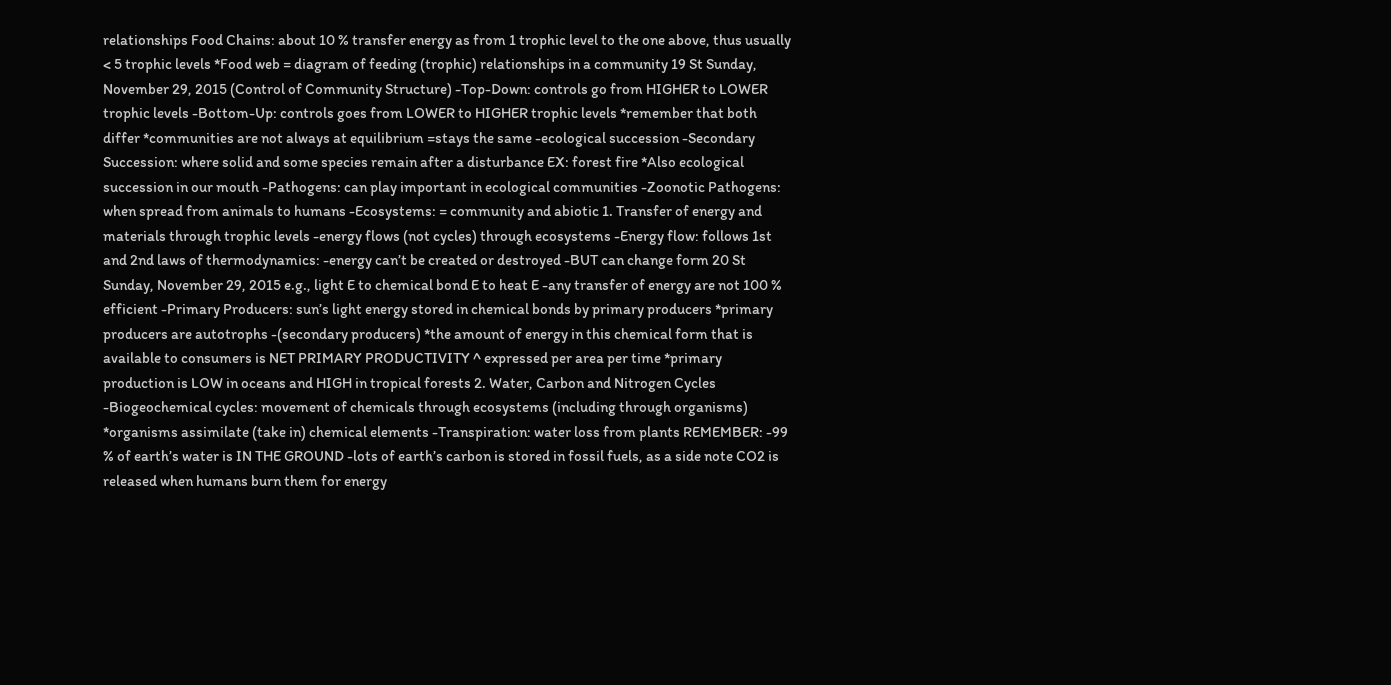relationships Food Chains: about 10 % transfer energy as from 1 trophic level to the one above, thus usually < 5 trophic levels *Food web = diagram of feeding (trophic) relationships in a community 19 St Sunday, November 29, 2015 (Control of Community Structure) -Top-Down: controls go from HIGHER to LOWER trophic levels -Bottom-Up: controls goes from LOWER to HIGHER trophic levels *remember that both differ *communities are not always at equilibrium =stays the same -ecological succession -Secondary Succession: where solid and some species remain after a disturbance EX: forest fire *Also ecological succession in our mouth -Pathogens: can play important in ecological communities -Zoonotic Pathogens: when spread from animals to humans -Ecosystems: = community and abiotic 1. Transfer of energy and materials through trophic levels -energy flows (not cycles) through ecosystems -Energy flow: follows 1st and 2nd laws of thermodynamics: -energy can’t be created or destroyed -BUT can change form 20 St Sunday, November 29, 2015 e.g., light E to chemical bond E to heat E -any transfer of energy are not 100 % efficient -Primary Producers: sun’s light energy stored in chemical bonds by primary producers *primary producers are autotrophs -(secondary producers) *the amount of energy in this chemical form that is available to consumers is NET PRIMARY PRODUCTIVITY ^ expressed per area per time *primary production is LOW in oceans and HIGH in tropical forests 2. Water, Carbon and Nitrogen Cycles -Biogeochemical cycles: movement of chemicals through ecosystems (including through organisms) *organisms assimilate (take in) chemical elements -Transpiration: water loss from plants REMEMBER: -99 % of earth’s water is IN THE GROUND -lots of earth’s carbon is stored in fossil fuels, as a side note CO2 is released when humans burn them for energy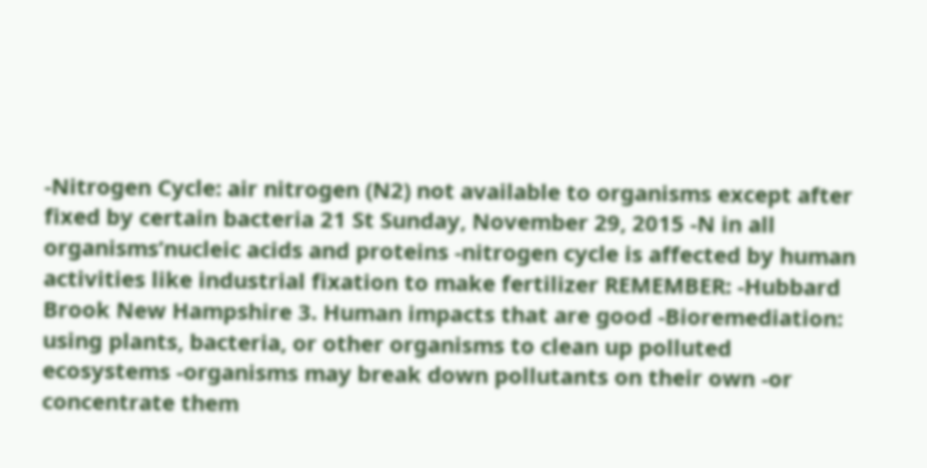-Nitrogen Cycle: air nitrogen (N2) not available to organisms except after fixed by certain bacteria 21 St Sunday, November 29, 2015 -N in all organisms’nucleic acids and proteins -nitrogen cycle is affected by human activities like industrial fixation to make fertilizer REMEMBER: -Hubbard Brook New Hampshire 3. Human impacts that are good -Bioremediation: using plants, bacteria, or other organisms to clean up polluted ecosystems -organisms may break down pollutants on their own -or concentrate them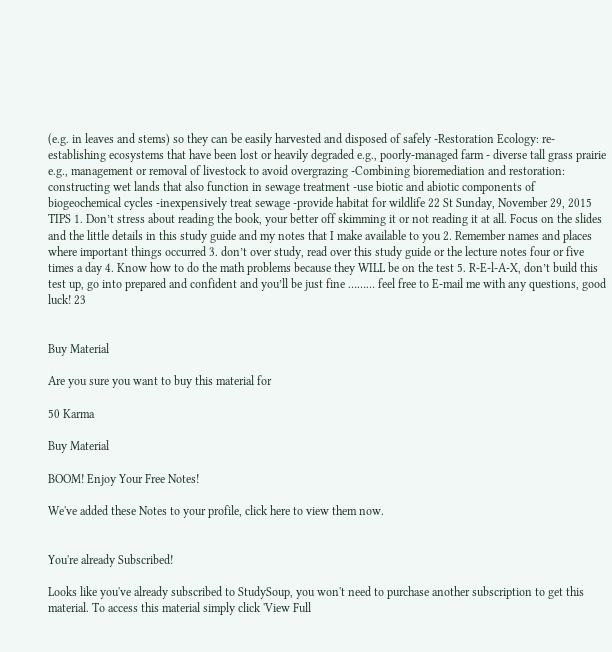(e.g. in leaves and stems) so they can be easily harvested and disposed of safely -Restoration Ecology: re-establishing ecosystems that have been lost or heavily degraded e.g., poorly-managed farm - diverse tall grass prairie e.g., management or removal of livestock to avoid overgrazing -Combining bioremediation and restoration: constructing wet lands that also function in sewage treatment -use biotic and abiotic components of biogeochemical cycles -inexpensively treat sewage -provide habitat for wildlife 22 St Sunday, November 29, 2015 TIPS 1. Don’t stress about reading the book, your better off skimming it or not reading it at all. Focus on the slides and the little details in this study guide and my notes that I make available to you 2. Remember names and places where important things occurred 3. don’t over study, read over this study guide or the lecture notes four or five times a day 4. Know how to do the math problems because they WILL be on the test 5. R-E-l-A-X, don’t build this test up, go into prepared and confident and you’ll be just fine ……… feel free to E-mail me with any questions, good luck! 23


Buy Material

Are you sure you want to buy this material for

50 Karma

Buy Material

BOOM! Enjoy Your Free Notes!

We've added these Notes to your profile, click here to view them now.


You're already Subscribed!

Looks like you've already subscribed to StudySoup, you won't need to purchase another subscription to get this material. To access this material simply click 'View Full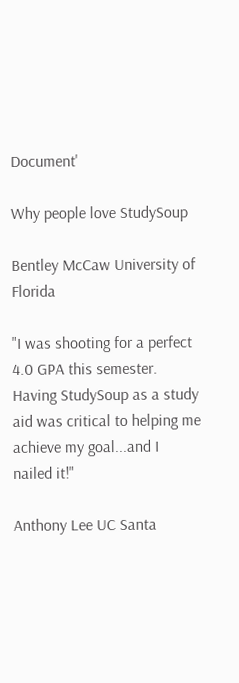Document'

Why people love StudySoup

Bentley McCaw University of Florida

"I was shooting for a perfect 4.0 GPA this semester. Having StudySoup as a study aid was critical to helping me achieve my goal...and I nailed it!"

Anthony Lee UC Santa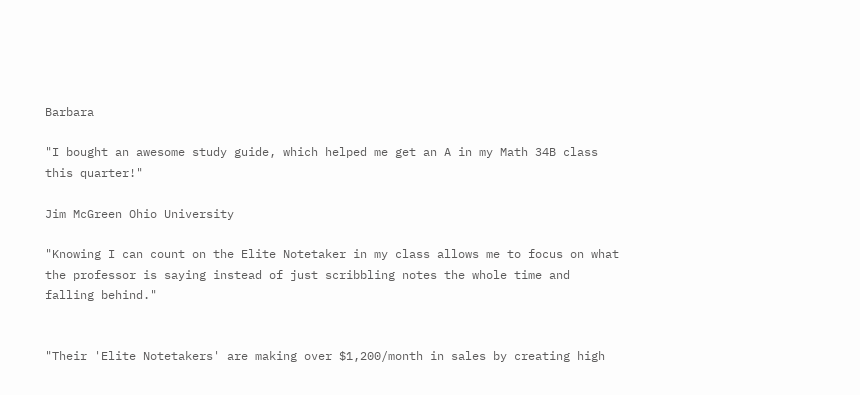Barbara

"I bought an awesome study guide, which helped me get an A in my Math 34B class this quarter!"

Jim McGreen Ohio University

"Knowing I can count on the Elite Notetaker in my class allows me to focus on what the professor is saying instead of just scribbling notes the whole time and falling behind."


"Their 'Elite Notetakers' are making over $1,200/month in sales by creating high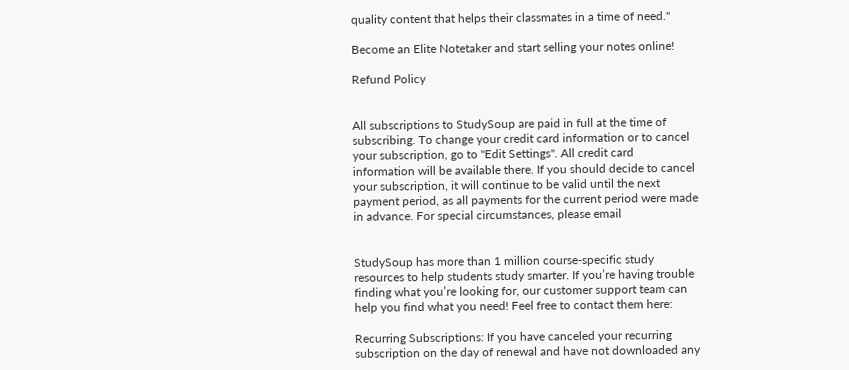quality content that helps their classmates in a time of need."

Become an Elite Notetaker and start selling your notes online!

Refund Policy


All subscriptions to StudySoup are paid in full at the time of subscribing. To change your credit card information or to cancel your subscription, go to "Edit Settings". All credit card information will be available there. If you should decide to cancel your subscription, it will continue to be valid until the next payment period, as all payments for the current period were made in advance. For special circumstances, please email


StudySoup has more than 1 million course-specific study resources to help students study smarter. If you’re having trouble finding what you’re looking for, our customer support team can help you find what you need! Feel free to contact them here:

Recurring Subscriptions: If you have canceled your recurring subscription on the day of renewal and have not downloaded any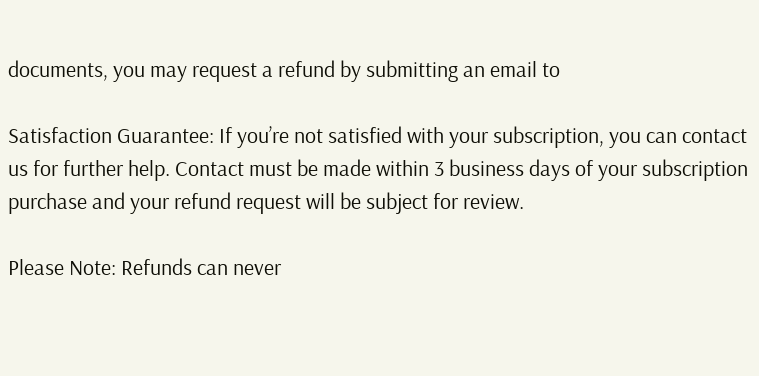documents, you may request a refund by submitting an email to

Satisfaction Guarantee: If you’re not satisfied with your subscription, you can contact us for further help. Contact must be made within 3 business days of your subscription purchase and your refund request will be subject for review.

Please Note: Refunds can never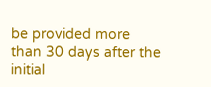be provided more than 30 days after the initial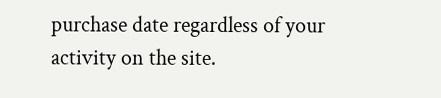purchase date regardless of your activity on the site.